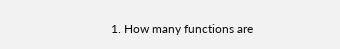1. How many functions are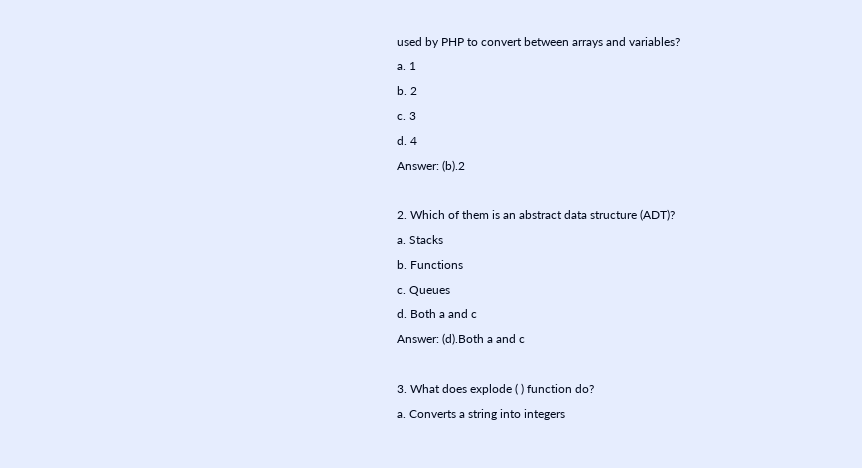used by PHP to convert between arrays and variables?
a. 1
b. 2
c. 3
d. 4
Answer: (b).2

2. Which of them is an abstract data structure (ADT)?
a. Stacks
b. Functions
c. Queues
d. Both a and c
Answer: (d).Both a and c

3. What does explode ( ) function do?
a. Converts a string into integers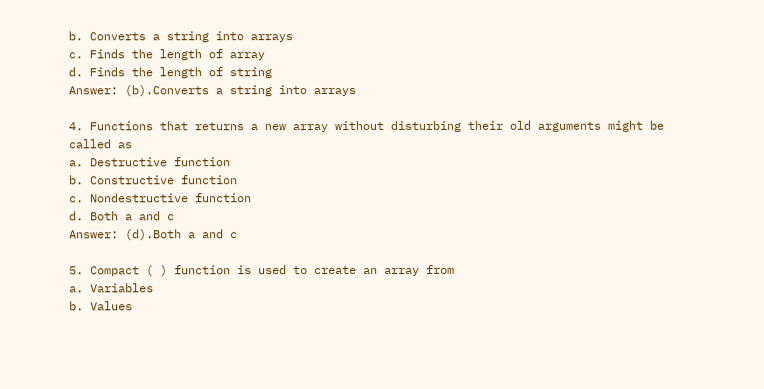b. Converts a string into arrays
c. Finds the length of array
d. Finds the length of string
Answer: (b).Converts a string into arrays

4. Functions that returns a new array without disturbing their old arguments might be called as
a. Destructive function
b. Constructive function
c. Nondestructive function
d. Both a and c
Answer: (d).Both a and c

5. Compact ( ) function is used to create an array from
a. Variables
b. Values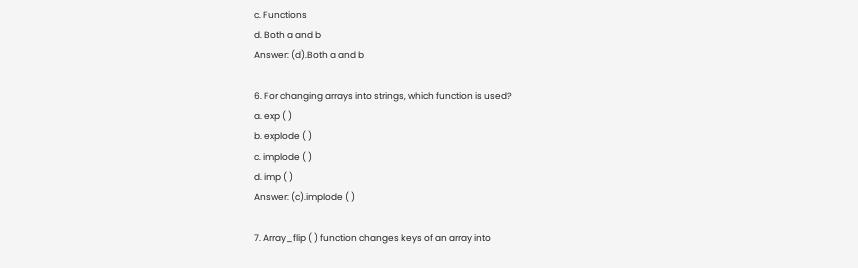c. Functions
d. Both a and b
Answer: (d).Both a and b

6. For changing arrays into strings, which function is used?
a. exp ( )
b. explode ( )
c. implode ( )
d. imp ( )
Answer: (c).implode ( )

7. Array_flip ( ) function changes keys of an array into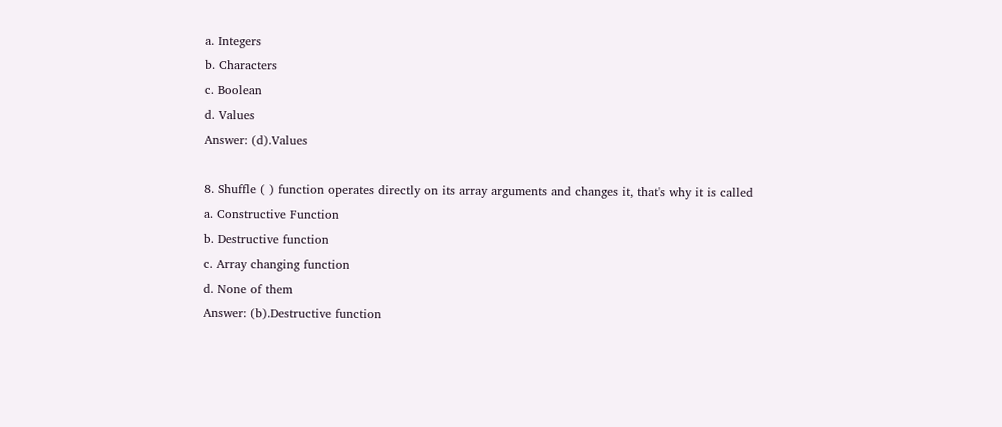a. Integers
b. Characters
c. Boolean
d. Values
Answer: (d).Values

8. Shuffle ( ) function operates directly on its array arguments and changes it, that's why it is called
a. Constructive Function
b. Destructive function
c. Array changing function
d. None of them
Answer: (b).Destructive function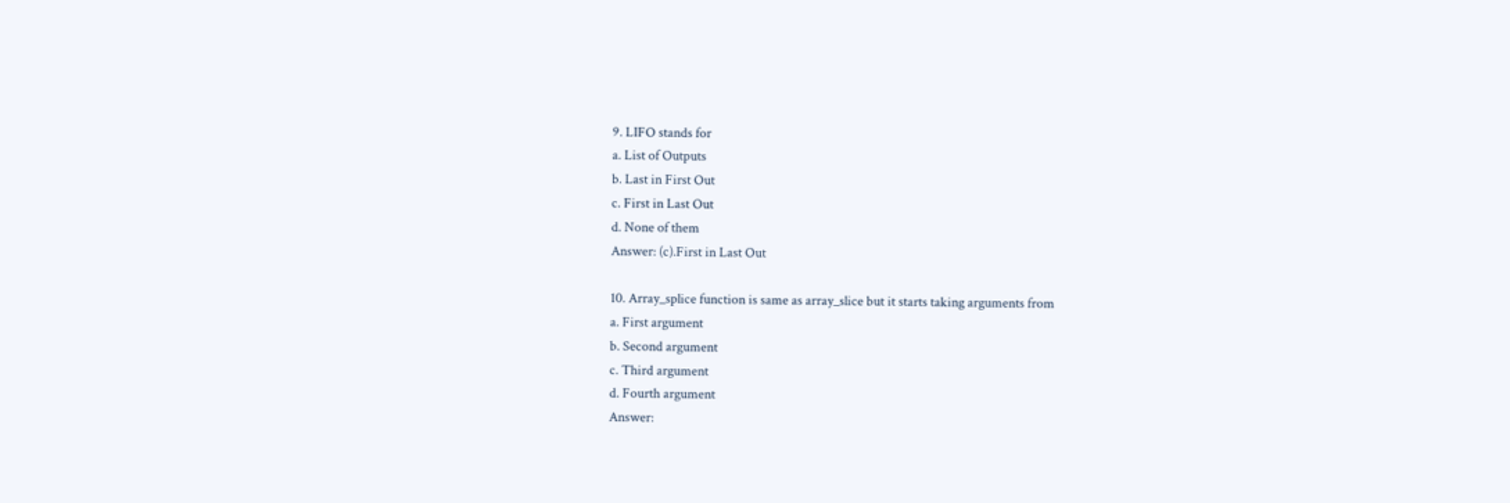9. LIFO stands for
a. List of Outputs
b. Last in First Out
c. First in Last Out
d. None of them
Answer: (c).First in Last Out

10. Array_splice function is same as array_slice but it starts taking arguments from
a. First argument
b. Second argument
c. Third argument
d. Fourth argument
Answer: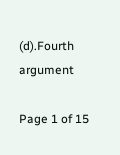(d).Fourth argument

Page 1 of 15